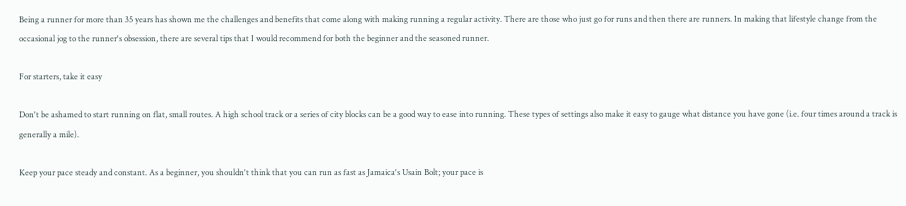Being a runner for more than 35 years has shown me the challenges and benefits that come along with making running a regular activity. There are those who just go for runs and then there are runners. In making that lifestyle change from the occasional jog to the runner's obsession, there are several tips that I would recommend for both the beginner and the seasoned runner.

For starters, take it easy

Don't be ashamed to start running on flat, small routes. A high school track or a series of city blocks can be a good way to ease into running. These types of settings also make it easy to gauge what distance you have gone (i.e. four times around a track is generally a mile).

Keep your pace steady and constant. As a beginner, you shouldn't think that you can run as fast as Jamaica's Usain Bolt; your pace is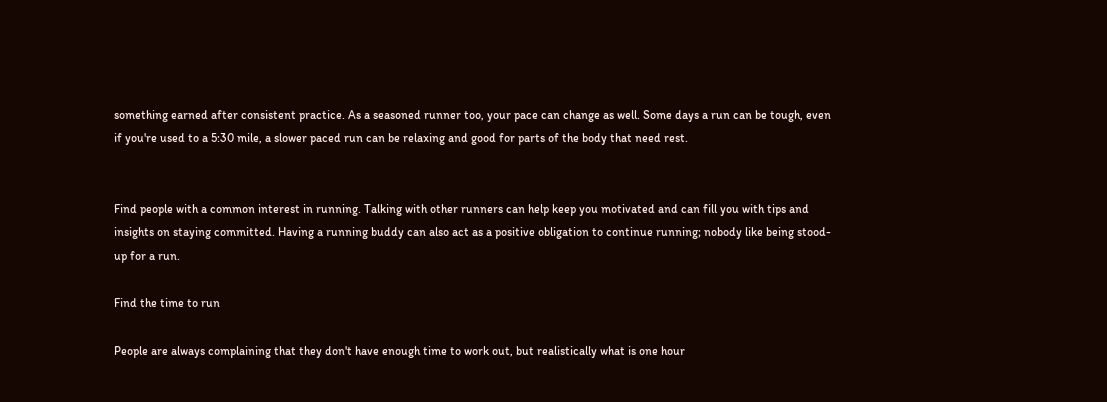something earned after consistent practice. As a seasoned runner too, your pace can change as well. Some days a run can be tough, even if you're used to a 5:30 mile, a slower paced run can be relaxing and good for parts of the body that need rest.


Find people with a common interest in running. Talking with other runners can help keep you motivated and can fill you with tips and insights on staying committed. Having a running buddy can also act as a positive obligation to continue running; nobody like being stood-up for a run.

Find the time to run

People are always complaining that they don't have enough time to work out, but realistically what is one hour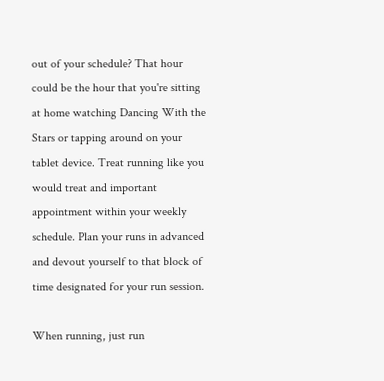out of your schedule? That hour could be the hour that you're sitting at home watching Dancing With the Stars or tapping around on your tablet device. Treat running like you would treat and important appointment within your weekly schedule. Plan your runs in advanced and devout yourself to that block of time designated for your run session.

When running, just run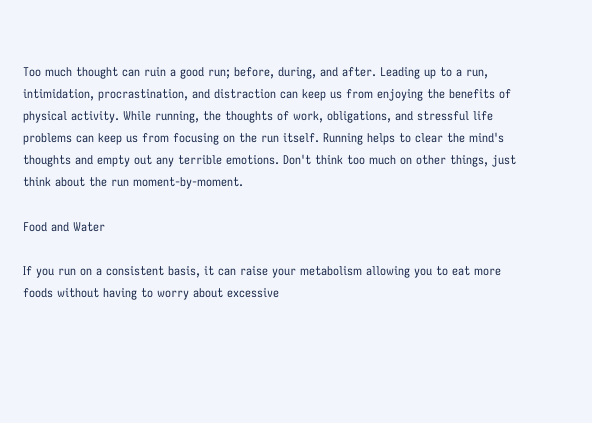Too much thought can ruin a good run; before, during, and after. Leading up to a run, intimidation, procrastination, and distraction can keep us from enjoying the benefits of physical activity. While running, the thoughts of work, obligations, and stressful life problems can keep us from focusing on the run itself. Running helps to clear the mind's thoughts and empty out any terrible emotions. Don't think too much on other things, just think about the run moment-by-moment.

Food and Water

If you run on a consistent basis, it can raise your metabolism allowing you to eat more foods without having to worry about excessive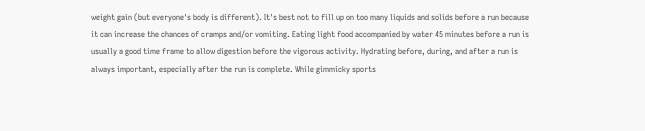weight gain (but everyone's body is different). It's best not to fill up on too many liquids and solids before a run because it can increase the chances of cramps and/or vomiting. Eating light food accompanied by water 45 minutes before a run is usually a good time frame to allow digestion before the vigorous activity. Hydrating before, during, and after a run is always important, especially after the run is complete. While gimmicky sports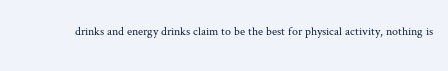drinks and energy drinks claim to be the best for physical activity, nothing is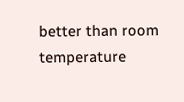better than room temperature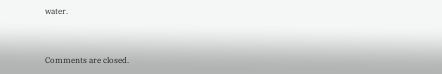water.


Comments are closed.